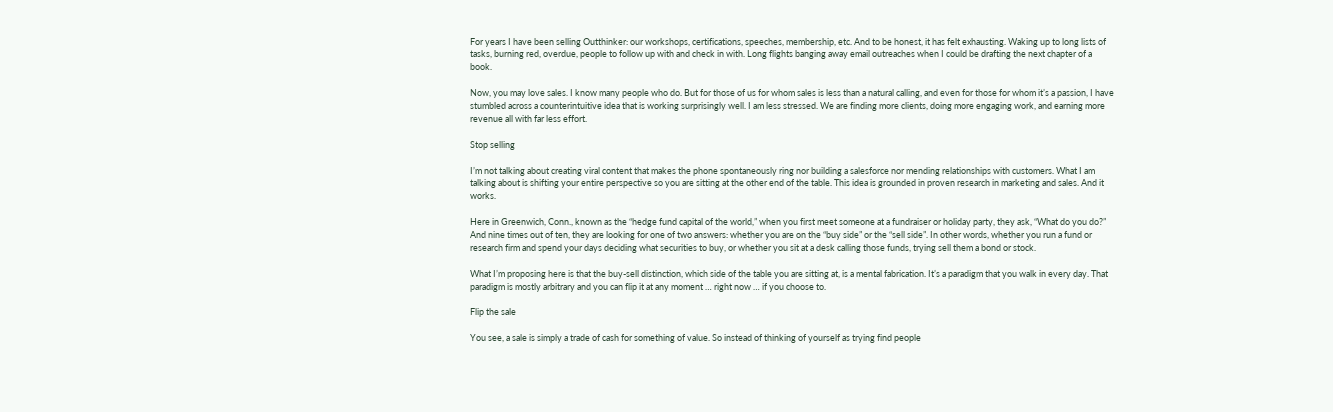For years I have been selling Outthinker: our workshops, certifications, speeches, membership, etc. And to be honest, it has felt exhausting. Waking up to long lists of tasks, burning red, overdue, people to follow up with and check in with. Long flights banging away email outreaches when I could be drafting the next chapter of a book.

Now, you may love sales. I know many people who do. But for those of us for whom sales is less than a natural calling, and even for those for whom it’s a passion, I have stumbled across a counterintuitive idea that is working surprisingly well. I am less stressed. We are finding more clients, doing more engaging work, and earning more revenue all with far less effort.

Stop selling

I’m not talking about creating viral content that makes the phone spontaneously ring nor building a salesforce nor mending relationships with customers. What I am talking about is shifting your entire perspective so you are sitting at the other end of the table. This idea is grounded in proven research in marketing and sales. And it works.

Here in Greenwich, Conn., known as the “hedge fund capital of the world,” when you first meet someone at a fundraiser or holiday party, they ask, “What do you do?” And nine times out of ten, they are looking for one of two answers: whether you are on the “buy side” or the “sell side”. In other words, whether you run a fund or research firm and spend your days deciding what securities to buy, or whether you sit at a desk calling those funds, trying sell them a bond or stock.

What I’m proposing here is that the buy-sell distinction, which side of the table you are sitting at, is a mental fabrication. It’s a paradigm that you walk in every day. That paradigm is mostly arbitrary and you can flip it at any moment … right now … if you choose to.

Flip the sale

You see, a sale is simply a trade of cash for something of value. So instead of thinking of yourself as trying find people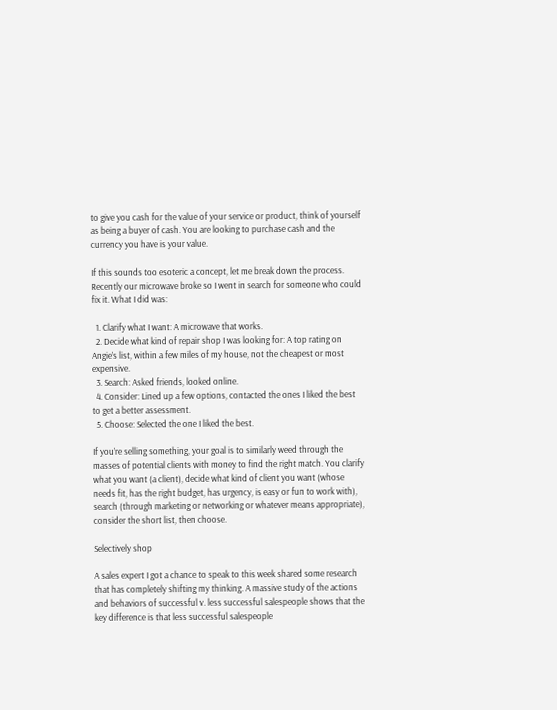to give you cash for the value of your service or product, think of yourself as being a buyer of cash. You are looking to purchase cash and the currency you have is your value.

If this sounds too esoteric a concept, let me break down the process. Recently our microwave broke so I went in search for someone who could fix it. What I did was:

  1. Clarify what I want: A microwave that works.
  2. Decide what kind of repair shop I was looking for: A top rating on Angie’s list, within a few miles of my house, not the cheapest or most expensive.
  3. Search: Asked friends, looked online.
  4. Consider: Lined up a few options, contacted the ones I liked the best to get a better assessment.
  5. Choose: Selected the one I liked the best.

If you’re selling something, your goal is to similarly weed through the masses of potential clients with money to find the right match. You clarify what you want (a client), decide what kind of client you want (whose needs fit, has the right budget, has urgency, is easy or fun to work with), search (through marketing or networking or whatever means appropriate), consider the short list, then choose.

Selectively shop

A sales expert I got a chance to speak to this week shared some research that has completely shifting my thinking. A massive study of the actions and behaviors of successful v. less successful salespeople shows that the key difference is that less successful salespeople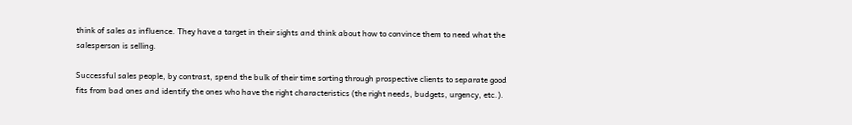think of sales as influence. They have a target in their sights and think about how to convince them to need what the salesperson is selling.

Successful sales people, by contrast, spend the bulk of their time sorting through prospective clients to separate good fits from bad ones and identify the ones who have the right characteristics (the right needs, budgets, urgency, etc.).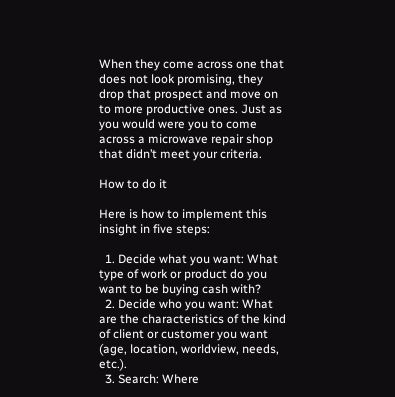When they come across one that does not look promising, they drop that prospect and move on to more productive ones. Just as you would were you to come across a microwave repair shop that didn’t meet your criteria.

How to do it

Here is how to implement this insight in five steps:

  1. Decide what you want: What type of work or product do you want to be buying cash with?
  2. Decide who you want: What are the characteristics of the kind of client or customer you want (age, location, worldview, needs, etc.).
  3. Search: Where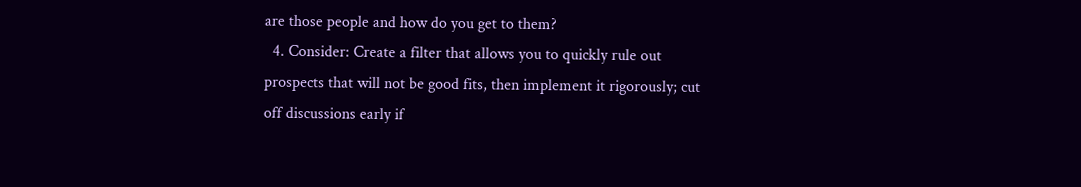are those people and how do you get to them?
  4. Consider: Create a filter that allows you to quickly rule out prospects that will not be good fits, then implement it rigorously; cut off discussions early if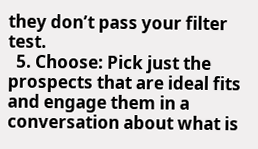they don’t pass your filter test.
  5. Choose: Pick just the prospects that are ideal fits and engage them in a conversation about what is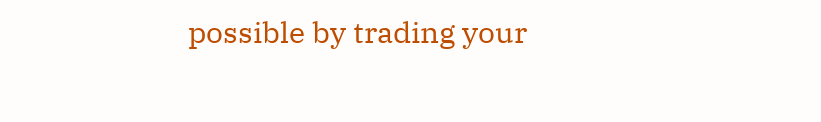possible by trading your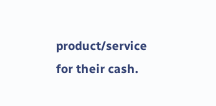product/service for their cash.